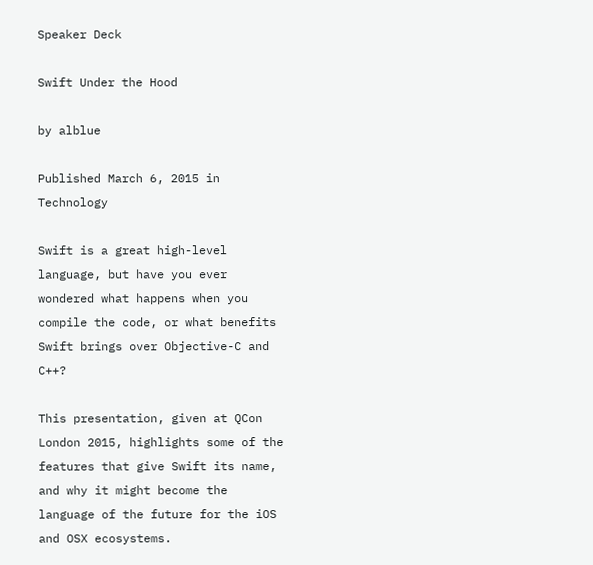Speaker Deck

Swift Under the Hood

by alblue

Published March 6, 2015 in Technology

Swift is a great high-level language, but have you ever wondered what happens when you compile the code, or what benefits Swift brings over Objective-C and C++?

This presentation, given at QCon London 2015, highlights some of the features that give Swift its name, and why it might become the language of the future for the iOS and OSX ecosystems.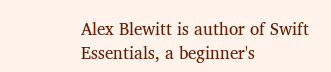Alex Blewitt is author of Swift Essentials, a beginner's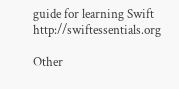guide for learning Swift http://swiftessentials.org

Other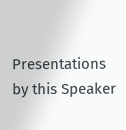Presentations by this Speaker